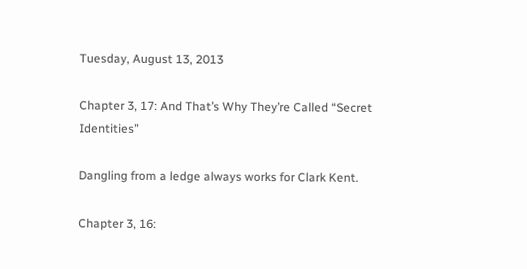Tuesday, August 13, 2013

Chapter 3, 17: And That’s Why They’re Called “Secret Identities”

Dangling from a ledge always works for Clark Kent.

Chapter 3, 16: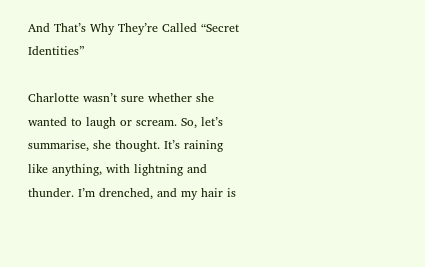And That’s Why They’re Called “Secret Identities”

Charlotte wasn’t sure whether she wanted to laugh or scream. So, let’s summarise, she thought. It’s raining like anything, with lightning and thunder. I’m drenched, and my hair is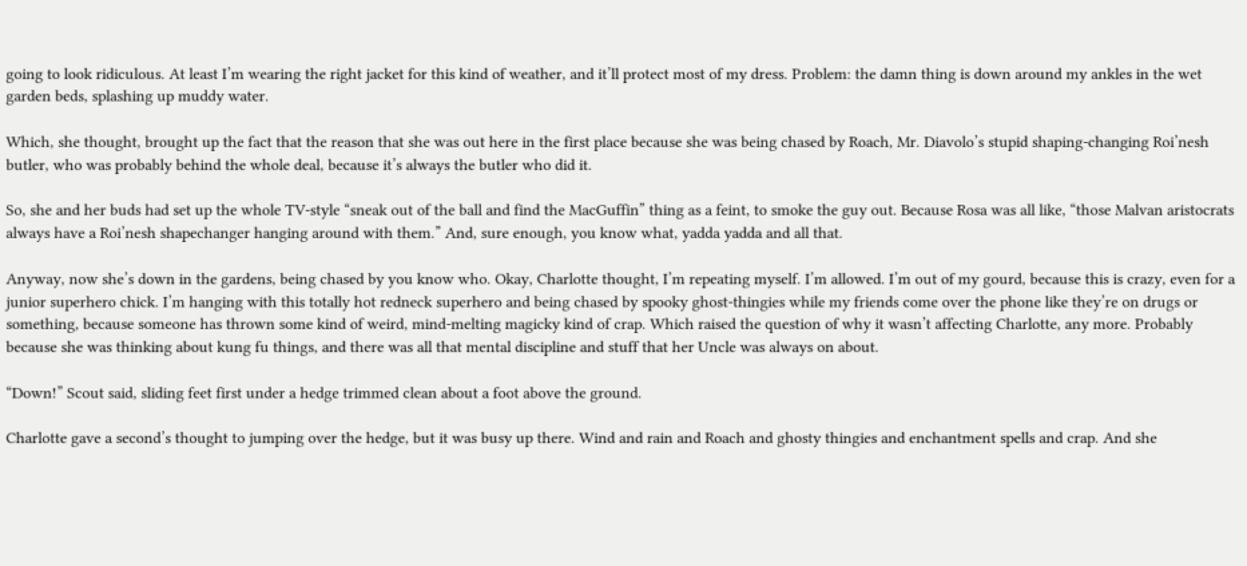going to look ridiculous. At least I’m wearing the right jacket for this kind of weather, and it’ll protect most of my dress. Problem: the damn thing is down around my ankles in the wet garden beds, splashing up muddy water.

Which, she thought, brought up the fact that the reason that she was out here in the first place because she was being chased by Roach, Mr. Diavolo’s stupid shaping-changing Roi’nesh butler, who was probably behind the whole deal, because it’s always the butler who did it.

So, she and her buds had set up the whole TV-style “sneak out of the ball and find the MacGuffin” thing as a feint, to smoke the guy out. Because Rosa was all like, “those Malvan aristocrats always have a Roi’nesh shapechanger hanging around with them.” And, sure enough, you know what, yadda yadda and all that.

Anyway, now she’s down in the gardens, being chased by you know who. Okay, Charlotte thought, I’m repeating myself. I’m allowed. I’m out of my gourd, because this is crazy, even for a junior superhero chick. I’m hanging with this totally hot redneck superhero and being chased by spooky ghost-thingies while my friends come over the phone like they’re on drugs or something, because someone has thrown some kind of weird, mind-melting magicky kind of crap. Which raised the question of why it wasn’t affecting Charlotte, any more. Probably because she was thinking about kung fu things, and there was all that mental discipline and stuff that her Uncle was always on about.

“Down!” Scout said, sliding feet first under a hedge trimmed clean about a foot above the ground.

Charlotte gave a second’s thought to jumping over the hedge, but it was busy up there. Wind and rain and Roach and ghosty thingies and enchantment spells and crap. And she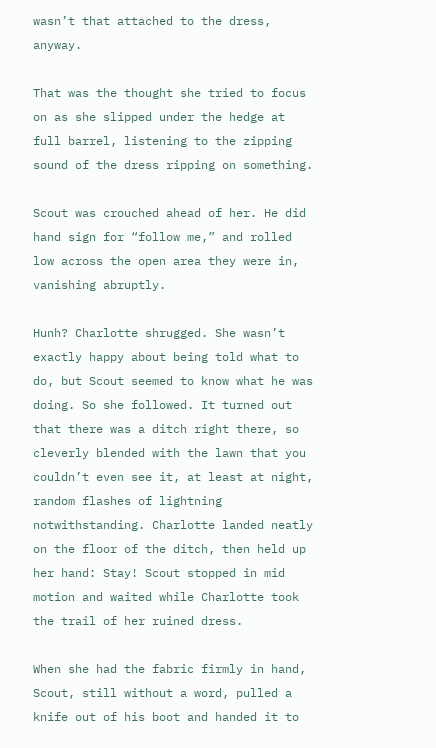wasn’t that attached to the dress, anyway.

That was the thought she tried to focus on as she slipped under the hedge at full barrel, listening to the zipping sound of the dress ripping on something.

Scout was crouched ahead of her. He did hand sign for “follow me,” and rolled low across the open area they were in, vanishing abruptly.

Hunh? Charlotte shrugged. She wasn’t exactly happy about being told what to do, but Scout seemed to know what he was doing. So she followed. It turned out that there was a ditch right there, so cleverly blended with the lawn that you couldn’t even see it, at least at night, random flashes of lightning notwithstanding. Charlotte landed neatly on the floor of the ditch, then held up her hand: Stay! Scout stopped in mid motion and waited while Charlotte took the trail of her ruined dress.

When she had the fabric firmly in hand, Scout, still without a word, pulled a knife out of his boot and handed it to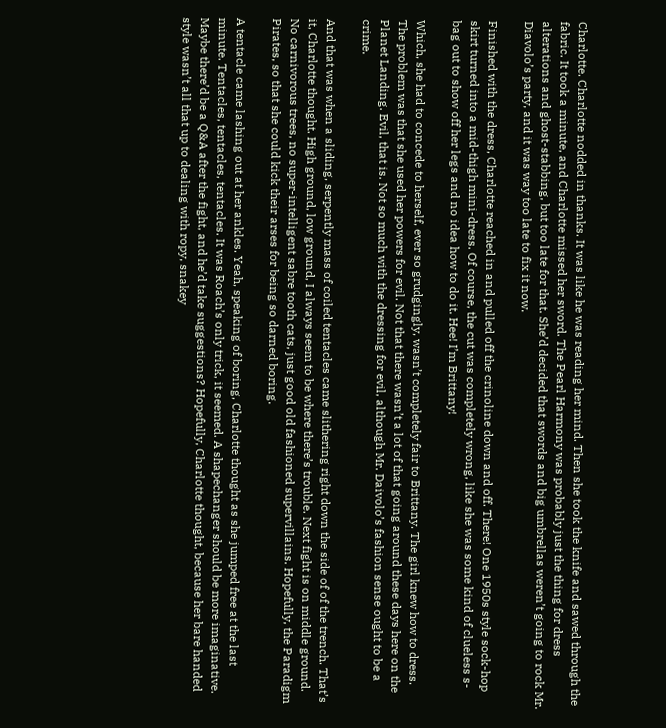Charlotte. Charlotte nodded in thanks. It was like he was reading her mind. Then she took the knife and sawed through the fabric. It took a minute, and Charlotte missed her sword. The Pearl Harmony was probably just the thing for dress alterations and ghost-stabbing, but too late for that. She’d decided that swords and big umbrellas weren’t going to rock Mr. Diavolo’s party, and it was way too late to fix it now.

Finished with the dress, Charlotte reached in and pulled off the crinoline down and off. There! One 1950s style sock-hop skirt turned into a mid-thigh mini-dress. Of course, the cut was completely wrong, like she was some kind of clueless s-bag out to show off her legs and no idea how to do it. Hee! I’m Brittany!

Which, she had to concede to herself, ever so grudgingly, wasn’t completely fair to Brittany. The girl knew how to dress. The problem was that she used her powers for evil. Not that there wasn’t a lot of that going around these days here on the Planet Landing. Evil, that is. Not so much with the dressing for evil, although Mr. Daivolo’s fashion sense ought to be a crime.

And that was when a sliding, serpently mass of coiled tentacles came slithering right down the side of of the trench. That’s it, Charlotte thought. High ground, low ground, I always seem to be where there’s trouble. Next fight is on middle ground. No carnivorous trees, no super-intelligent sabre tooth cats, just good old fashioned supervillains. Hopefully, the Paradigm Pirates, so that she could kick their arses for being so darned boring.

A tentacle came lashing out at her ankles. Yeah, speaking of boring, Charlotte thought as she jumped free at the last minute. Tentacles, tentacles, tentacles. It was Roach’s only trick, it seemed. A shapechanger should be more imaginative. Maybe there’d be a Q&A after the fight, and he’d take suggestions? Hopefully, Charlotte thought, because her bare handed style wasn’t all that up to dealing with ropy, snakey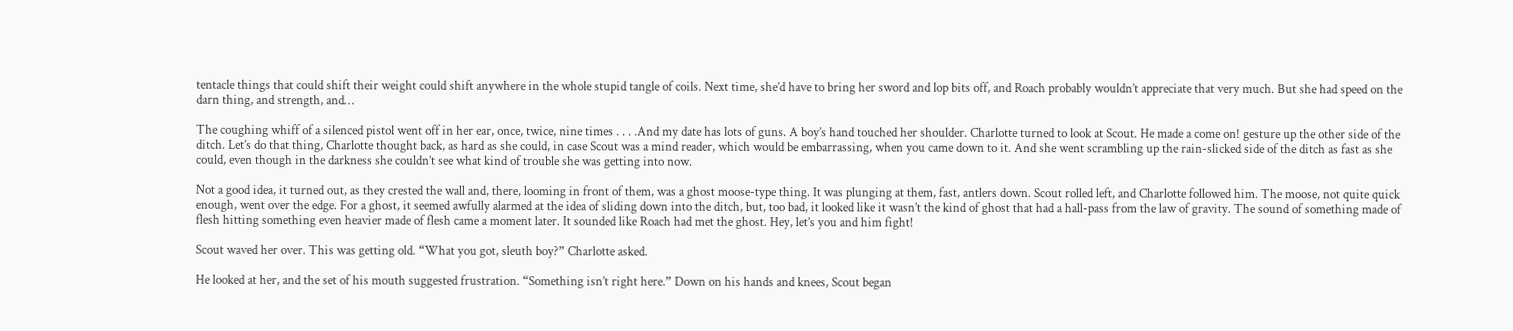tentacle things that could shift their weight could shift anywhere in the whole stupid tangle of coils. Next time, she’d have to bring her sword and lop bits off, and Roach probably wouldn’t appreciate that very much. But she had speed on the darn thing, and strength, and…

The coughing whiff of a silenced pistol went off in her ear, once, twice, nine times . . . .And my date has lots of guns. A boy’s hand touched her shoulder. Charlotte turned to look at Scout. He made a come on! gesture up the other side of the ditch. Let’s do that thing, Charlotte thought back, as hard as she could, in case Scout was a mind reader, which would be embarrassing, when you came down to it. And she went scrambling up the rain-slicked side of the ditch as fast as she could, even though in the darkness she couldn’t see what kind of trouble she was getting into now.

Not a good idea, it turned out, as they crested the wall and, there, looming in front of them, was a ghost moose-type thing. It was plunging at them, fast, antlers down. Scout rolled left, and Charlotte followed him. The moose, not quite quick enough, went over the edge. For a ghost, it seemed awfully alarmed at the idea of sliding down into the ditch, but, too bad, it looked like it wasn’t the kind of ghost that had a hall-pass from the law of gravity. The sound of something made of flesh hitting something even heavier made of flesh came a moment later. It sounded like Roach had met the ghost. Hey, let’s you and him fight!

Scout waved her over. This was getting old. “What you got, sleuth boy?” Charlotte asked.

He looked at her, and the set of his mouth suggested frustration. “Something isn’t right here.” Down on his hands and knees, Scout began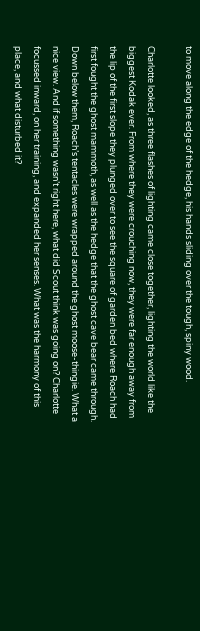to move along the edge of the hedge, his hands sliding over the tough, spiny wood.

Charlotte looked, as three flashes of lighting came close together, lighting the world like the biggest Kodak ever. From where they were crouching now, they were far enough away from the lip of the first slope they plunged over to see the square of garden bed where Roach had first fought the ghost mammoth, as well as the hedge that the ghost cave bear came through. Down below them, Roach’s tentacles were wrapped around the ghost moose-thingie. What a nice view. And if something wasn’t right here, what did Scout think was going on? Charlotte focussed inward, on her training, and expanded her senses. What was the harmony of this place, and what disturbed it?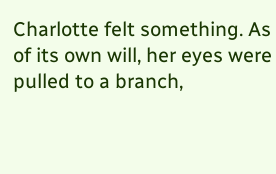Charlotte felt something. As of its own will, her eyes were pulled to a branch,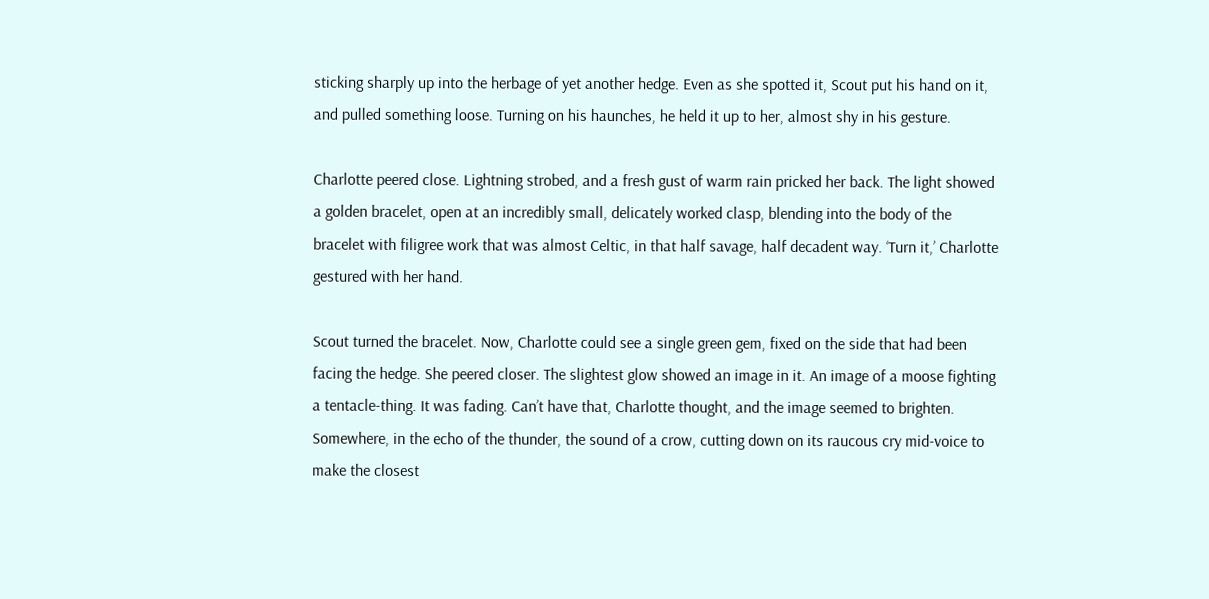sticking sharply up into the herbage of yet another hedge. Even as she spotted it, Scout put his hand on it, and pulled something loose. Turning on his haunches, he held it up to her, almost shy in his gesture.

Charlotte peered close. Lightning strobed, and a fresh gust of warm rain pricked her back. The light showed a golden bracelet, open at an incredibly small, delicately worked clasp, blending into the body of the bracelet with filigree work that was almost Celtic, in that half savage, half decadent way. ‘Turn it,’ Charlotte gestured with her hand.

Scout turned the bracelet. Now, Charlotte could see a single green gem, fixed on the side that had been facing the hedge. She peered closer. The slightest glow showed an image in it. An image of a moose fighting a tentacle-thing. It was fading. Can’t have that, Charlotte thought, and the image seemed to brighten. Somewhere, in the echo of the thunder, the sound of a crow, cutting down on its raucous cry mid-voice to make the closest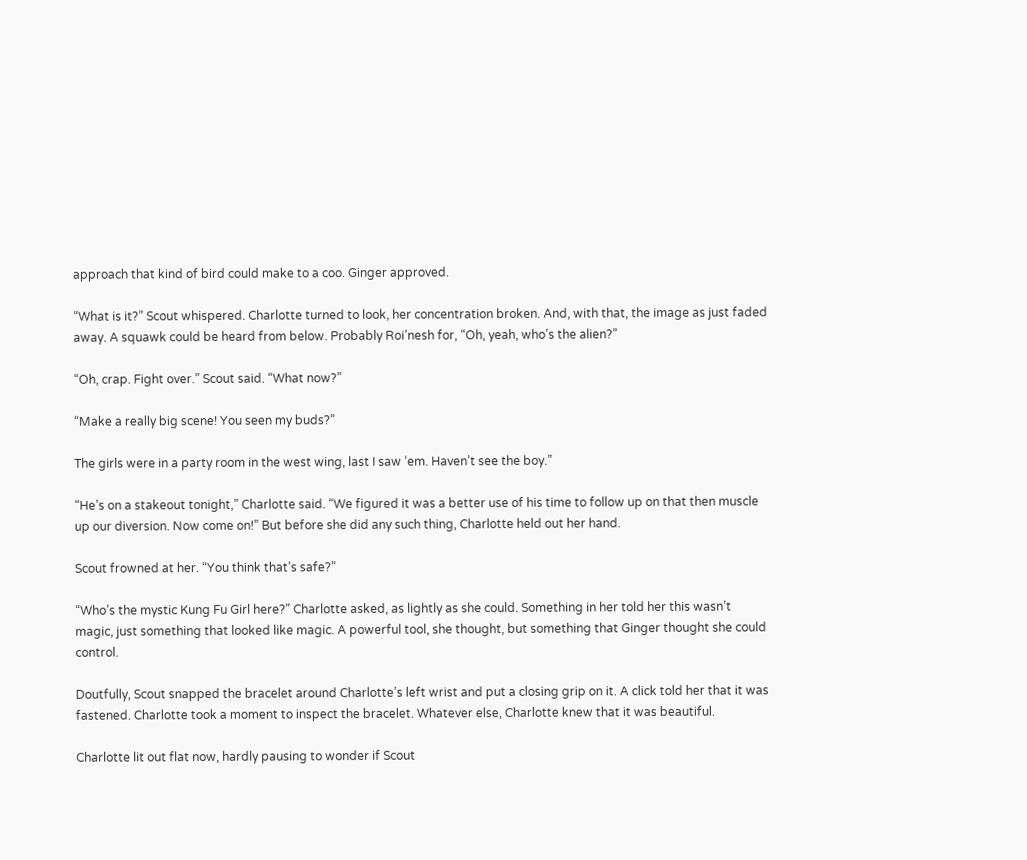approach that kind of bird could make to a coo. Ginger approved.

“What is it?” Scout whispered. Charlotte turned to look, her concentration broken. And, with that, the image as just faded away. A squawk could be heard from below. Probably Roi’nesh for, “Oh, yeah, who’s the alien?”

“Oh, crap. Fight over.” Scout said. “What now?”

“Make a really big scene! You seen my buds?”

The girls were in a party room in the west wing, last I saw ‘em. Haven’t see the boy.”

“He’s on a stakeout tonight,” Charlotte said. “We figured it was a better use of his time to follow up on that then muscle up our diversion. Now come on!” But before she did any such thing, Charlotte held out her hand.

Scout frowned at her. “You think that’s safe?”

“Who’s the mystic Kung Fu Girl here?” Charlotte asked, as lightly as she could. Something in her told her this wasn’t magic, just something that looked like magic. A powerful tool, she thought, but something that Ginger thought she could control.

Doutfully, Scout snapped the bracelet around Charlotte’s left wrist and put a closing grip on it. A click told her that it was fastened. Charlotte took a moment to inspect the bracelet. Whatever else, Charlotte knew that it was beautiful.

Charlotte lit out flat now, hardly pausing to wonder if Scout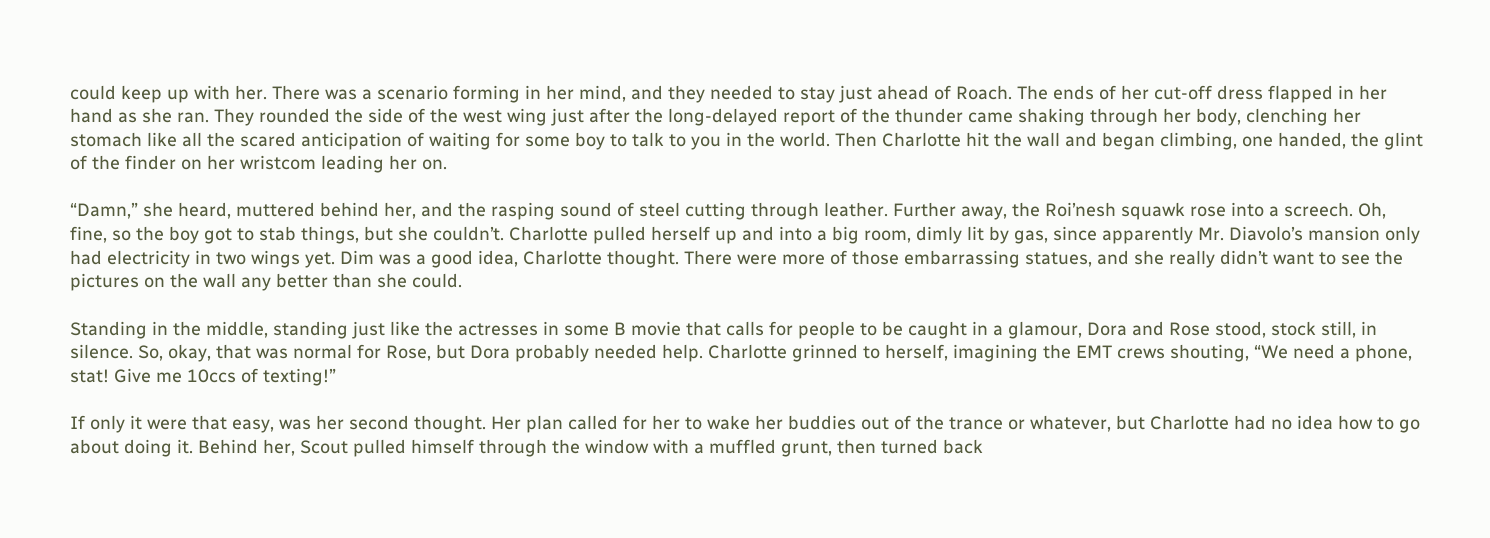could keep up with her. There was a scenario forming in her mind, and they needed to stay just ahead of Roach. The ends of her cut-off dress flapped in her hand as she ran. They rounded the side of the west wing just after the long-delayed report of the thunder came shaking through her body, clenching her stomach like all the scared anticipation of waiting for some boy to talk to you in the world. Then Charlotte hit the wall and began climbing, one handed, the glint of the finder on her wristcom leading her on.

“Damn,” she heard, muttered behind her, and the rasping sound of steel cutting through leather. Further away, the Roi’nesh squawk rose into a screech. Oh, fine, so the boy got to stab things, but she couldn’t. Charlotte pulled herself up and into a big room, dimly lit by gas, since apparently Mr. Diavolo’s mansion only had electricity in two wings yet. Dim was a good idea, Charlotte thought. There were more of those embarrassing statues, and she really didn’t want to see the pictures on the wall any better than she could.

Standing in the middle, standing just like the actresses in some B movie that calls for people to be caught in a glamour, Dora and Rose stood, stock still, in silence. So, okay, that was normal for Rose, but Dora probably needed help. Charlotte grinned to herself, imagining the EMT crews shouting, “We need a phone, stat! Give me 10ccs of texting!”

If only it were that easy, was her second thought. Her plan called for her to wake her buddies out of the trance or whatever, but Charlotte had no idea how to go about doing it. Behind her, Scout pulled himself through the window with a muffled grunt, then turned back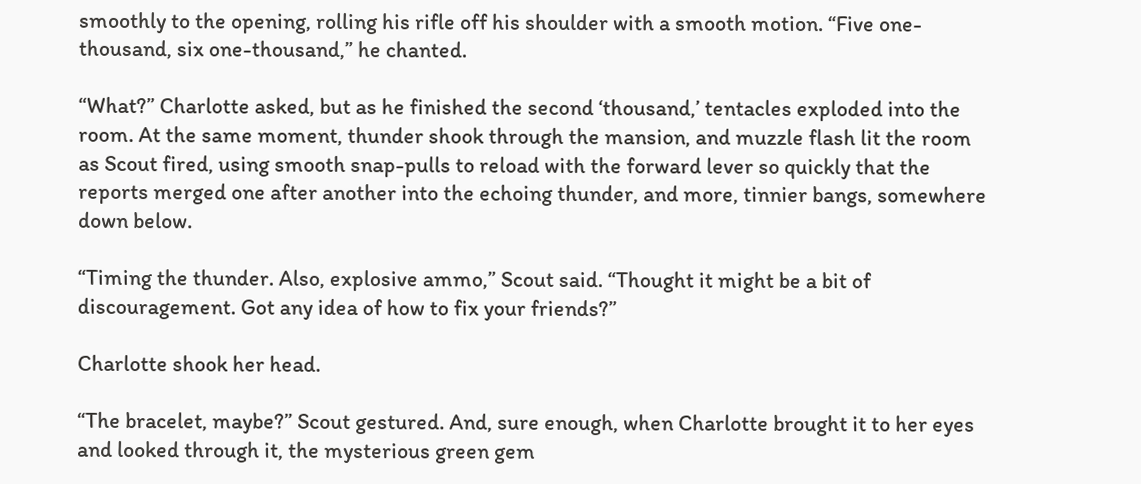smoothly to the opening, rolling his rifle off his shoulder with a smooth motion. “Five one-thousand, six one-thousand,” he chanted.

“What?” Charlotte asked, but as he finished the second ‘thousand,’ tentacles exploded into the room. At the same moment, thunder shook through the mansion, and muzzle flash lit the room as Scout fired, using smooth snap-pulls to reload with the forward lever so quickly that the reports merged one after another into the echoing thunder, and more, tinnier bangs, somewhere down below.

“Timing the thunder. Also, explosive ammo,” Scout said. “Thought it might be a bit of discouragement. Got any idea of how to fix your friends?”

Charlotte shook her head.

“The bracelet, maybe?” Scout gestured. And, sure enough, when Charlotte brought it to her eyes and looked through it, the mysterious green gem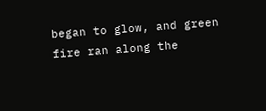began to glow, and green fire ran along the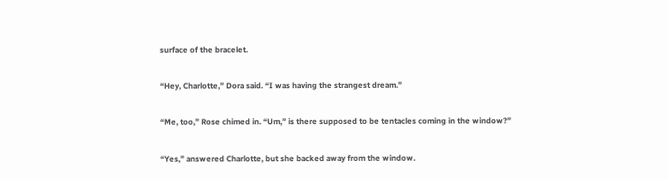surface of the bracelet.

“Hey, Charlotte,” Dora said. “I was having the strangest dream.”

“Me, too,” Rose chimed in. “Um,” is there supposed to be tentacles coming in the window?”

“Yes,” answered Charlotte, but she backed away from the window.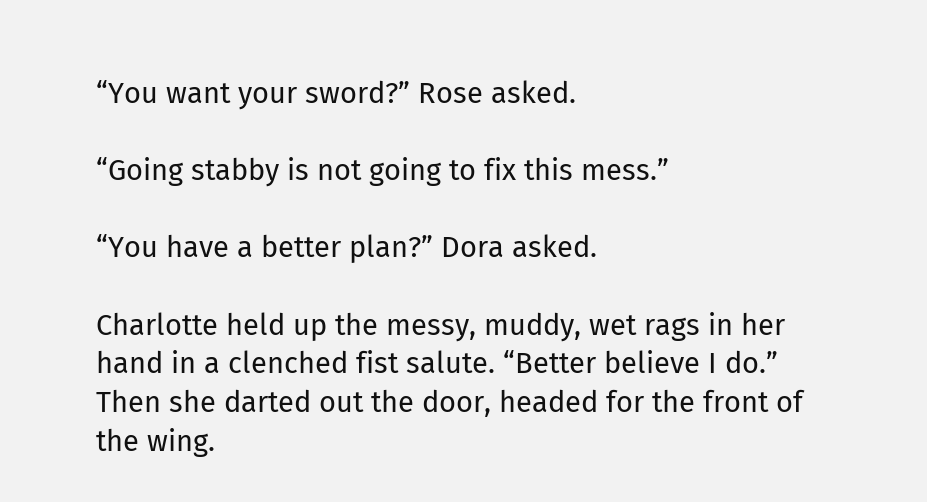“You want your sword?” Rose asked.

“Going stabby is not going to fix this mess.”

“You have a better plan?” Dora asked.

Charlotte held up the messy, muddy, wet rags in her hand in a clenched fist salute. “Better believe I do.” Then she darted out the door, headed for the front of the wing.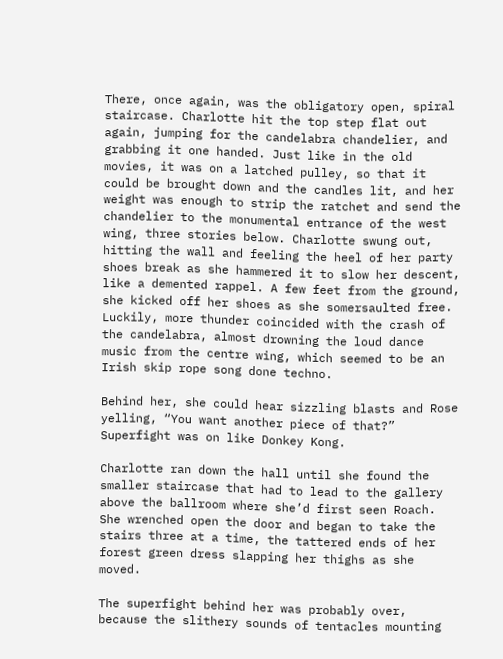There, once again, was the obligatory open, spiral staircase. Charlotte hit the top step flat out again, jumping for the candelabra chandelier, and grabbing it one handed. Just like in the old movies, it was on a latched pulley, so that it could be brought down and the candles lit, and her weight was enough to strip the ratchet and send the chandelier to the monumental entrance of the west wing, three stories below. Charlotte swung out, hitting the wall and feeling the heel of her party shoes break as she hammered it to slow her descent, like a demented rappel. A few feet from the ground, she kicked off her shoes as she somersaulted free. Luckily, more thunder coincided with the crash of the candelabra, almost drowning the loud dance music from the centre wing, which seemed to be an Irish skip rope song done techno.

Behind her, she could hear sizzling blasts and Rose yelling, “You want another piece of that?” Superfight was on like Donkey Kong.

Charlotte ran down the hall until she found the smaller staircase that had to lead to the gallery above the ballroom where she’d first seen Roach. She wrenched open the door and began to take the stairs three at a time, the tattered ends of her forest green dress slapping her thighs as she moved.

The superfight behind her was probably over, because the slithery sounds of tentacles mounting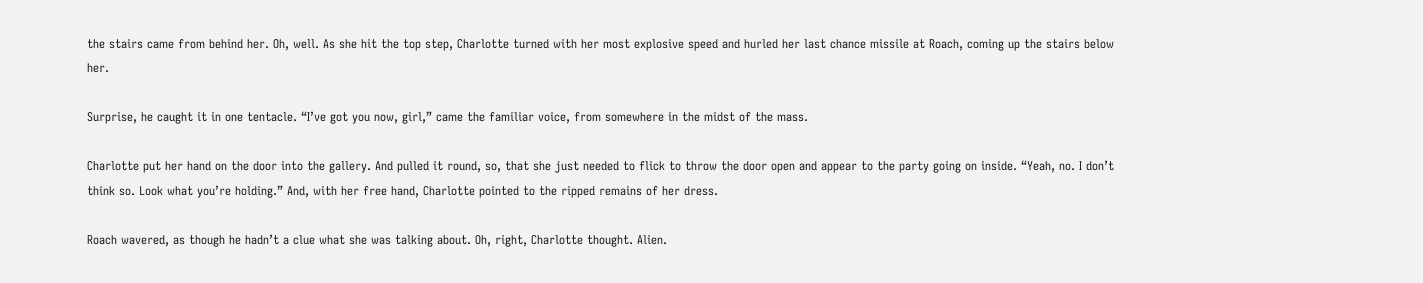the stairs came from behind her. Oh, well. As she hit the top step, Charlotte turned with her most explosive speed and hurled her last chance missile at Roach, coming up the stairs below her.

Surprise, he caught it in one tentacle. “I’ve got you now, girl,” came the familiar voice, from somewhere in the midst of the mass.

Charlotte put her hand on the door into the gallery. And pulled it round, so, that she just needed to flick to throw the door open and appear to the party going on inside. “Yeah, no. I don’t think so. Look what you’re holding.” And, with her free hand, Charlotte pointed to the ripped remains of her dress.

Roach wavered, as though he hadn’t a clue what she was talking about. Oh, right, Charlotte thought. Alien.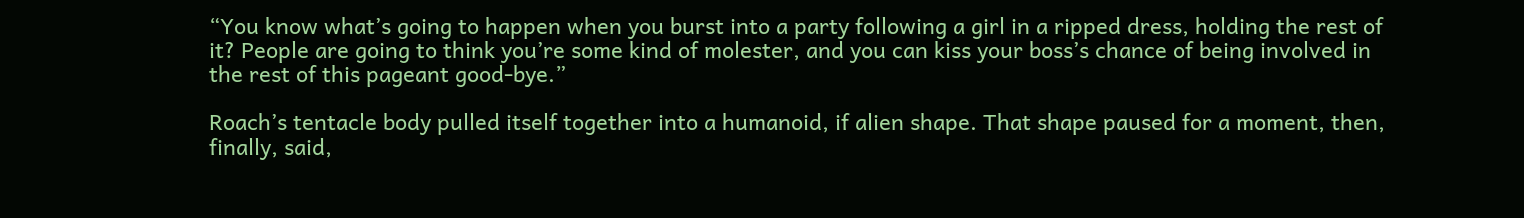“You know what’s going to happen when you burst into a party following a girl in a ripped dress, holding the rest of it? People are going to think you’re some kind of molester, and you can kiss your boss’s chance of being involved in the rest of this pageant good-bye.”

Roach’s tentacle body pulled itself together into a humanoid, if alien shape. That shape paused for a moment, then, finally, said,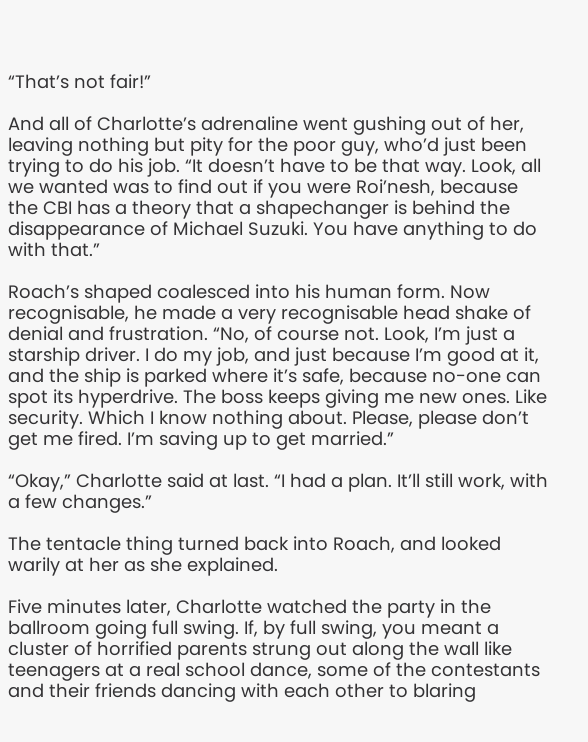“That’s not fair!”

And all of Charlotte’s adrenaline went gushing out of her, leaving nothing but pity for the poor guy, who’d just been trying to do his job. “It doesn’t have to be that way. Look, all we wanted was to find out if you were Roi’nesh, because the CBI has a theory that a shapechanger is behind the disappearance of Michael Suzuki. You have anything to do with that.”

Roach’s shaped coalesced into his human form. Now recognisable, he made a very recognisable head shake of denial and frustration. “No, of course not. Look, I’m just a starship driver. I do my job, and just because I’m good at it, and the ship is parked where it’s safe, because no-one can spot its hyperdrive. The boss keeps giving me new ones. Like security. Which I know nothing about. Please, please don’t get me fired. I’m saving up to get married.”

“Okay,” Charlotte said at last. “I had a plan. It’ll still work, with a few changes.”

The tentacle thing turned back into Roach, and looked warily at her as she explained.

Five minutes later, Charlotte watched the party in the ballroom going full swing. If, by full swing, you meant a cluster of horrified parents strung out along the wall like teenagers at a real school dance, some of the contestants and their friends dancing with each other to blaring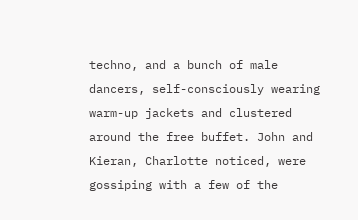techno, and a bunch of male dancers, self-consciously wearing warm-up jackets and clustered around the free buffet. John and Kieran, Charlotte noticed, were gossiping with a few of the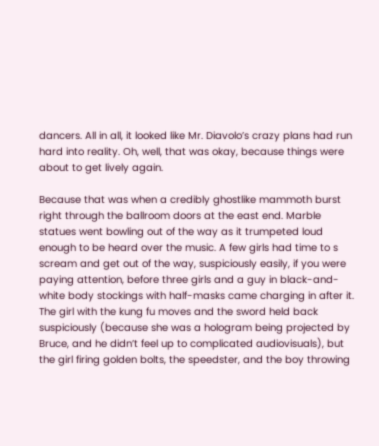dancers. All in all, it looked like Mr. Diavolo’s crazy plans had run hard into reality. Oh, well, that was okay, because things were about to get lively again.

Because that was when a credibly ghostlike mammoth burst right through the ballroom doors at the east end. Marble statues went bowling out of the way as it trumpeted loud enough to be heard over the music. A few girls had time to s scream and get out of the way, suspiciously easily, if you were paying attention, before three girls and a guy in black-and-white body stockings with half-masks came charging in after it. The girl with the kung fu moves and the sword held back suspiciously (because she was a hologram being projected by Bruce, and he didn’t feel up to complicated audiovisuals), but the girl firing golden bolts, the speedster, and the boy throwing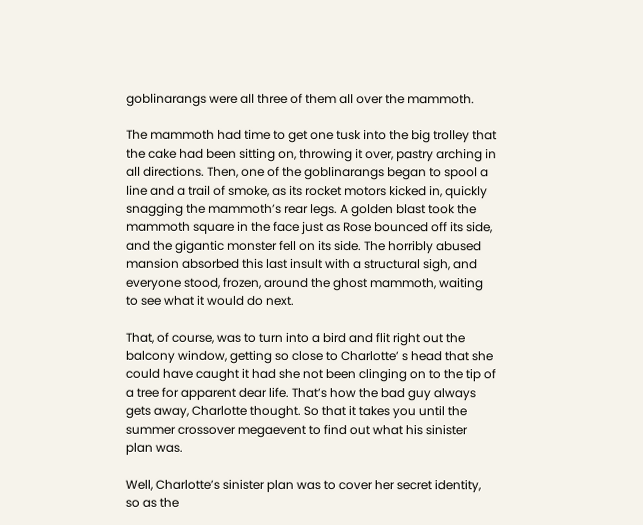goblinarangs were all three of them all over the mammoth.

The mammoth had time to get one tusk into the big trolley that the cake had been sitting on, throwing it over, pastry arching in all directions. Then, one of the goblinarangs began to spool a line and a trail of smoke, as its rocket motors kicked in, quickly snagging the mammoth’s rear legs. A golden blast took the mammoth square in the face just as Rose bounced off its side, and the gigantic monster fell on its side. The horribly abused mansion absorbed this last insult with a structural sigh, and everyone stood, frozen, around the ghost mammoth, waiting to see what it would do next.

That, of course, was to turn into a bird and flit right out the balcony window, getting so close to Charlotte’ s head that she could have caught it had she not been clinging on to the tip of a tree for apparent dear life. That’s how the bad guy always gets away, Charlotte thought. So that it takes you until the summer crossover megaevent to find out what his sinister plan was.

Well, Charlotte’s sinister plan was to cover her secret identity, so as the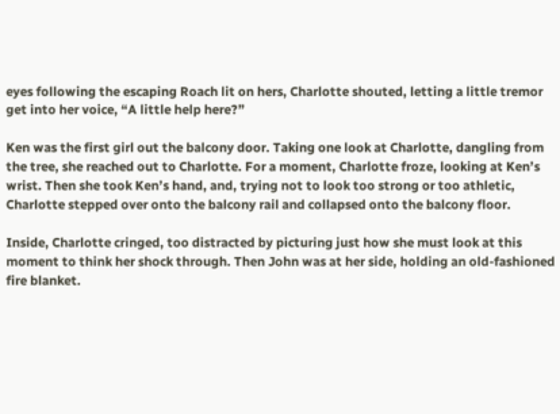eyes following the escaping Roach lit on hers, Charlotte shouted, letting a little tremor get into her voice, “A little help here?”

Ken was the first girl out the balcony door. Taking one look at Charlotte, dangling from the tree, she reached out to Charlotte. For a moment, Charlotte froze, looking at Ken’s wrist. Then she took Ken’s hand, and, trying not to look too strong or too athletic, Charlotte stepped over onto the balcony rail and collapsed onto the balcony floor.

Inside, Charlotte cringed, too distracted by picturing just how she must look at this moment to think her shock through. Then John was at her side, holding an old-fashioned fire blanket.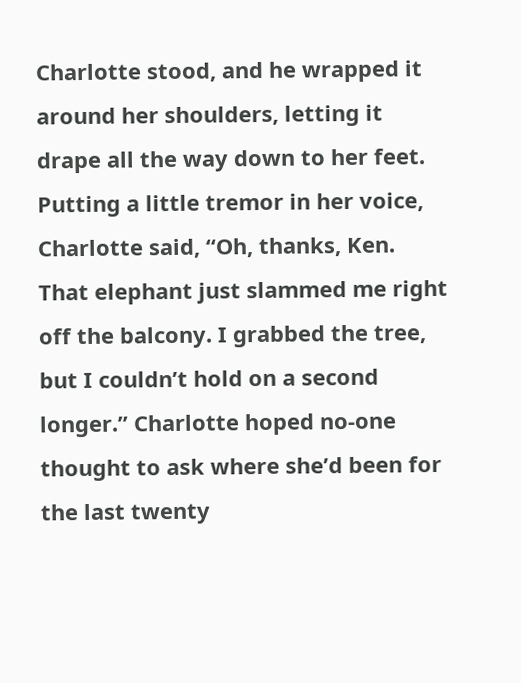Charlotte stood, and he wrapped it around her shoulders, letting it drape all the way down to her feet. Putting a little tremor in her voice, Charlotte said, “Oh, thanks, Ken. That elephant just slammed me right off the balcony. I grabbed the tree, but I couldn’t hold on a second longer.” Charlotte hoped no-one thought to ask where she’d been for the last twenty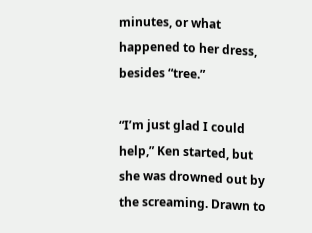minutes, or what happened to her dress, besides “tree.”

“I’m just glad I could help,” Ken started, but she was drowned out by the screaming. Drawn to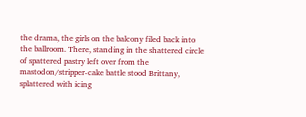the drama, the girls on the balcony filed back into the ballroom. There, standing in the shattered circle of spattered pastry left over from the mastodon/stripper-cake battle stood Brittany, splattered with icing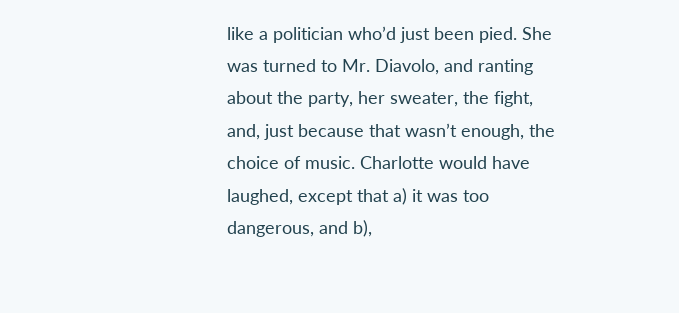like a politician who’d just been pied. She was turned to Mr. Diavolo, and ranting about the party, her sweater, the fight, and, just because that wasn’t enough, the choice of music. Charlotte would have laughed, except that a) it was too dangerous, and b),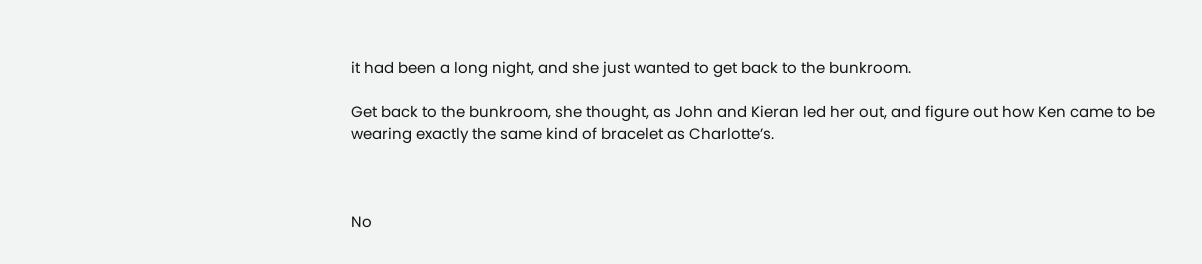it had been a long night, and she just wanted to get back to the bunkroom.

Get back to the bunkroom, she thought, as John and Kieran led her out, and figure out how Ken came to be wearing exactly the same kind of bracelet as Charlotte’s.



No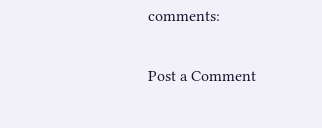comments:

Post a Comment